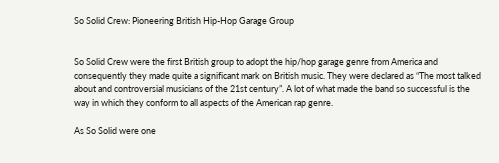So Solid Crew: Pioneering British Hip-Hop Garage Group


So Solid Crew were the first British group to adopt the hip/hop garage genre from America and consequently they made quite a significant mark on British music. They were declared as “The most talked about and controversial musicians of the 21st century”. A lot of what made the band so successful is the way in which they conform to all aspects of the American rap genre.

As So Solid were one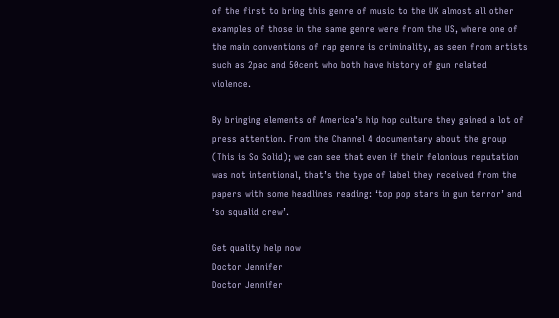of the first to bring this genre of music to the UK almost all other examples of those in the same genre were from the US, where one of the main conventions of rap genre is criminality, as seen from artists such as 2pac and 50cent who both have history of gun related violence.

By bringing elements of America’s hip hop culture they gained a lot of press attention. From the Channel 4 documentary about the group (This is So Solid); we can see that even if their felonious reputation was not intentional, that’s the type of label they received from the papers with some headlines reading: ‘top pop stars in gun terror’ and ‘so squalid crew’.

Get quality help now
Doctor Jennifer
Doctor Jennifer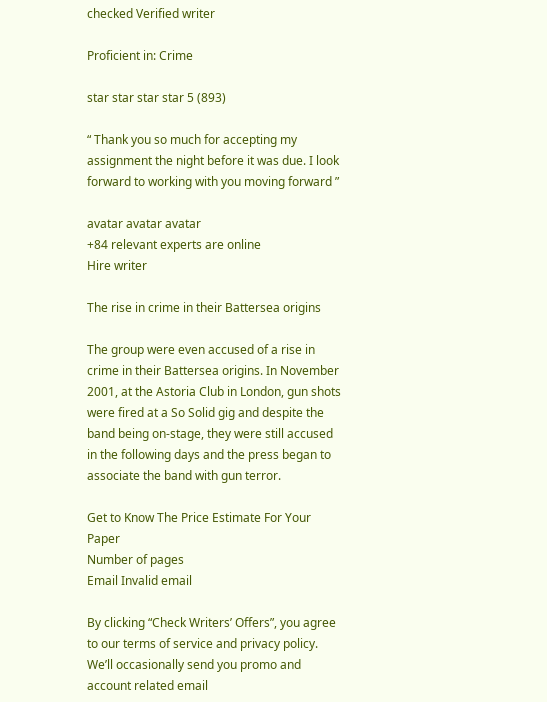checked Verified writer

Proficient in: Crime

star star star star 5 (893)

“ Thank you so much for accepting my assignment the night before it was due. I look forward to working with you moving forward ”

avatar avatar avatar
+84 relevant experts are online
Hire writer

The rise in crime in their Battersea origins

The group were even accused of a rise in crime in their Battersea origins. In November 2001, at the Astoria Club in London, gun shots were fired at a So Solid gig and despite the band being on-stage, they were still accused in the following days and the press began to associate the band with gun terror.

Get to Know The Price Estimate For Your Paper
Number of pages
Email Invalid email

By clicking “Check Writers’ Offers”, you agree to our terms of service and privacy policy. We’ll occasionally send you promo and account related email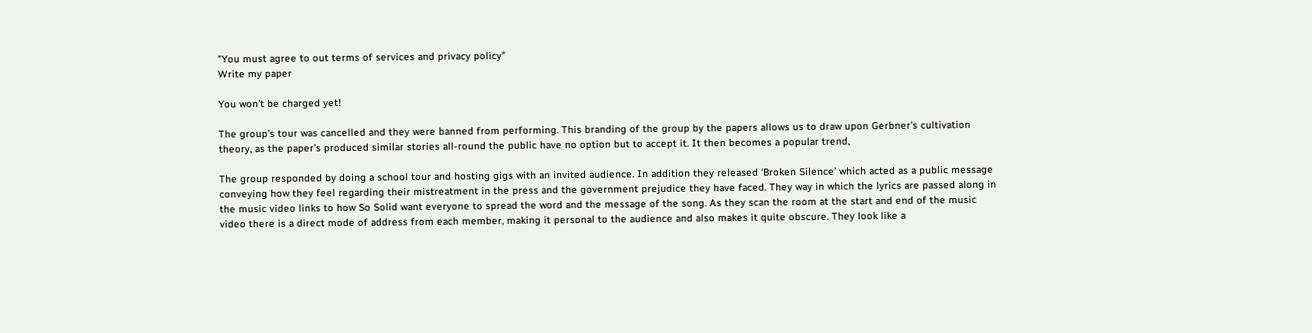"You must agree to out terms of services and privacy policy"
Write my paper

You won’t be charged yet!

The group’s tour was cancelled and they were banned from performing. This branding of the group by the papers allows us to draw upon Gerbner’s cultivation theory, as the paper’s produced similar stories all-round the public have no option but to accept it. It then becomes a popular trend,

The group responded by doing a school tour and hosting gigs with an invited audience. In addition they released ‘Broken Silence’ which acted as a public message conveying how they feel regarding their mistreatment in the press and the government prejudice they have faced. They way in which the lyrics are passed along in the music video links to how So Solid want everyone to spread the word and the message of the song. As they scan the room at the start and end of the music video there is a direct mode of address from each member, making it personal to the audience and also makes it quite obscure. They look like a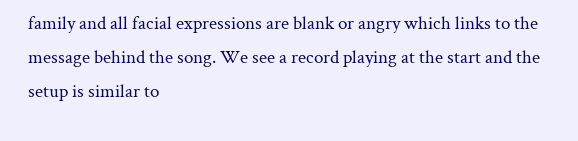family and all facial expressions are blank or angry which links to the message behind the song. We see a record playing at the start and the setup is similar to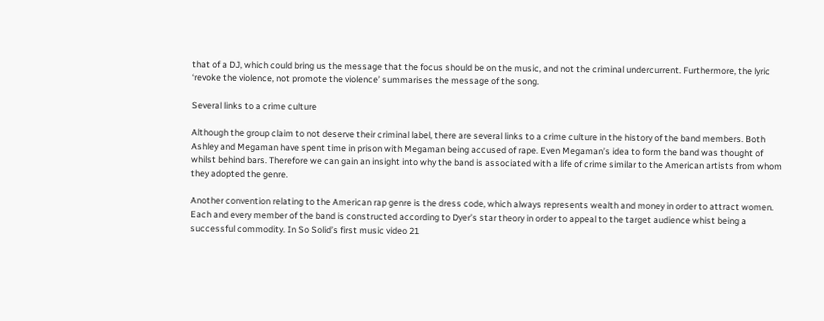that of a DJ, which could bring us the message that the focus should be on the music, and not the criminal undercurrent. Furthermore, the lyric ‘revoke the violence, not promote the violence’ summarises the message of the song.

Several links to a crime culture

Although the group claim to not deserve their criminal label, there are several links to a crime culture in the history of the band members. Both Ashley and Megaman have spent time in prison with Megaman being accused of rape. Even Megaman’s idea to form the band was thought of whilst behind bars. Therefore we can gain an insight into why the band is associated with a life of crime similar to the American artists from whom they adopted the genre.

Another convention relating to the American rap genre is the dress code, which always represents wealth and money in order to attract women. Each and every member of the band is constructed according to Dyer’s star theory in order to appeal to the target audience whist being a successful commodity. In So Solid’s first music video 21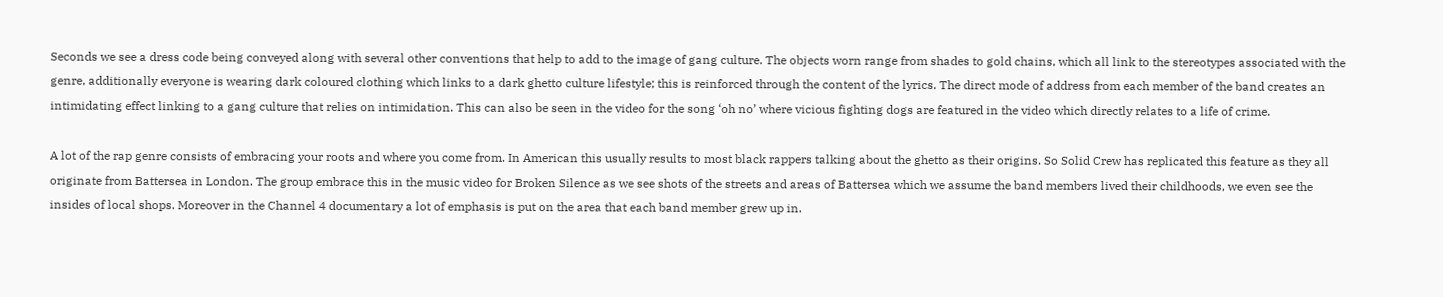Seconds we see a dress code being conveyed along with several other conventions that help to add to the image of gang culture. The objects worn range from shades to gold chains, which all link to the stereotypes associated with the genre, additionally everyone is wearing dark coloured clothing which links to a dark ghetto culture lifestyle; this is reinforced through the content of the lyrics. The direct mode of address from each member of the band creates an intimidating effect linking to a gang culture that relies on intimidation. This can also be seen in the video for the song ‘oh no’ where vicious fighting dogs are featured in the video which directly relates to a life of crime.

A lot of the rap genre consists of embracing your roots and where you come from. In American this usually results to most black rappers talking about the ghetto as their origins. So Solid Crew has replicated this feature as they all originate from Battersea in London. The group embrace this in the music video for Broken Silence as we see shots of the streets and areas of Battersea which we assume the band members lived their childhoods, we even see the insides of local shops. Moreover in the Channel 4 documentary a lot of emphasis is put on the area that each band member grew up in.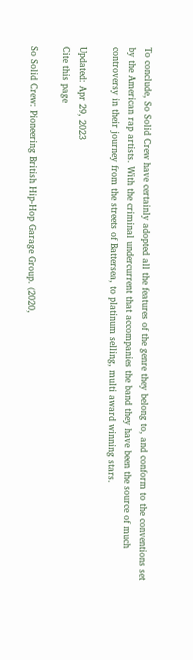To conclude, So Solid Crew have certainly adopted all the features of the genre they belong to, and conform to the conventions set by the American rap artists. With the criminal undercurrent that accompanies the band they have been the source of much controversy in their journey from the streets of Battersea, to platinum selling, multi award winning stars.

Updated: Apr 29, 2023
Cite this page

So Solid Crew: Pioneering British Hip-Hop Garage Group. (2020,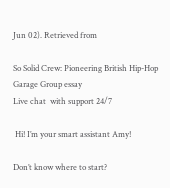Jun 02). Retrieved from

So Solid Crew: Pioneering British Hip-Hop Garage Group essay
Live chat  with support 24/7

 Hi! I’m your smart assistant Amy!

Don’t know where to start?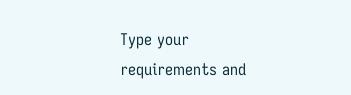Type your requirements and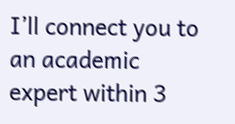I’ll connect you to an academic expert within 3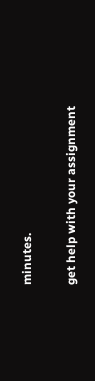minutes.

get help with your assignment